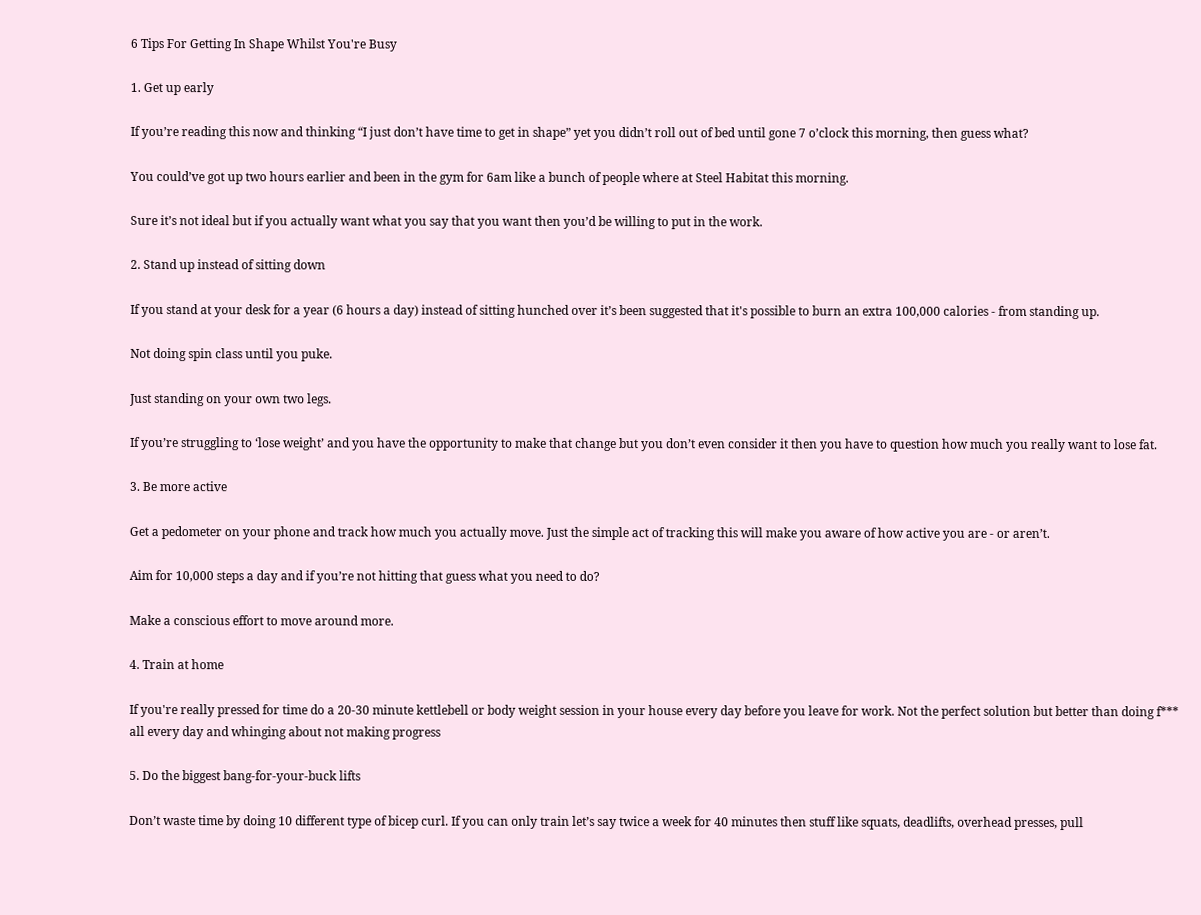6 Tips For Getting In Shape Whilst You're Busy

1. Get up early

If you’re reading this now and thinking “I just don’t have time to get in shape” yet you didn’t roll out of bed until gone 7 o’clock this morning, then guess what?

You could’ve got up two hours earlier and been in the gym for 6am like a bunch of people where at Steel Habitat this morning.

Sure it’s not ideal but if you actually want what you say that you want then you’d be willing to put in the work.

2. Stand up instead of sitting down

If you stand at your desk for a year (6 hours a day) instead of sitting hunched over it’s been suggested that it's possible to burn an extra 100,000 calories - from standing up.

Not doing spin class until you puke.

Just standing on your own two legs.

If you’re struggling to ‘lose weight’ and you have the opportunity to make that change but you don’t even consider it then you have to question how much you really want to lose fat.

3. Be more active

Get a pedometer on your phone and track how much you actually move. Just the simple act of tracking this will make you aware of how active you are - or aren’t.

Aim for 10,000 steps a day and if you’re not hitting that guess what you need to do?

Make a conscious effort to move around more.

4. Train at home

If you're really pressed for time do a 20-30 minute kettlebell or body weight session in your house every day before you leave for work. Not the perfect solution but better than doing f*** all every day and whinging about not making progress

5. Do the biggest bang-for-your-buck lifts

Don’t waste time by doing 10 different type of bicep curl. If you can only train let’s say twice a week for 40 minutes then stuff like squats, deadlifts, overhead presses, pull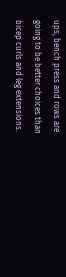ups, bench press and rows are going to be better choices than bicep curls and leg extensions.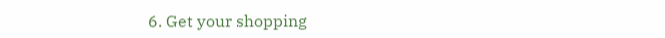6. Get your shopping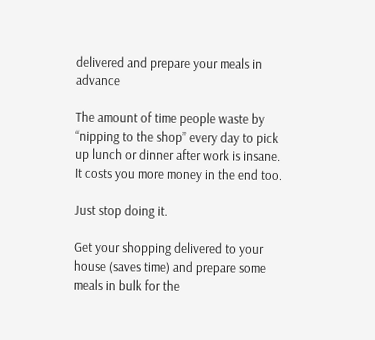delivered and prepare your meals in advance

The amount of time people waste by “nipping to the shop” every day to pick up lunch or dinner after work is insane. It costs you more money in the end too.

Just stop doing it.

Get your shopping delivered to your house (saves time) and prepare some meals in bulk for the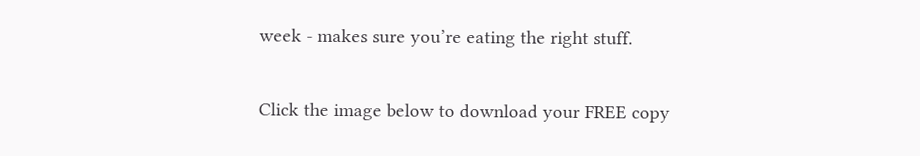week - makes sure you’re eating the right stuff.


Click the image below to download your FREE copy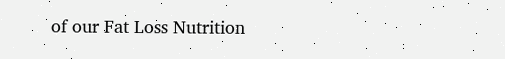of our Fat Loss Nutrition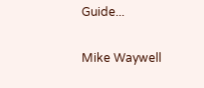Guide...

Mike Waywell